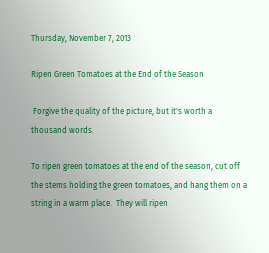Thursday, November 7, 2013

Ripen Green Tomatoes at the End of the Season

 Forgive the quality of the picture, but it's worth a thousand words.

To ripen green tomatoes at the end of the season, cut off the stems holding the green tomatoes, and hang them on a string in a warm place.  They will ripen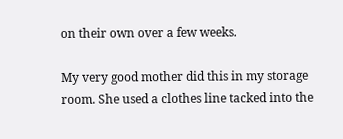on their own over a few weeks.

My very good mother did this in my storage room. She used a clothes line tacked into the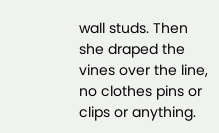wall studs. Then she draped the vines over the line, no clothes pins or clips or anything.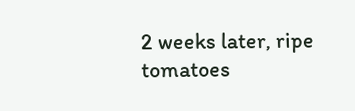2 weeks later, ripe tomatoes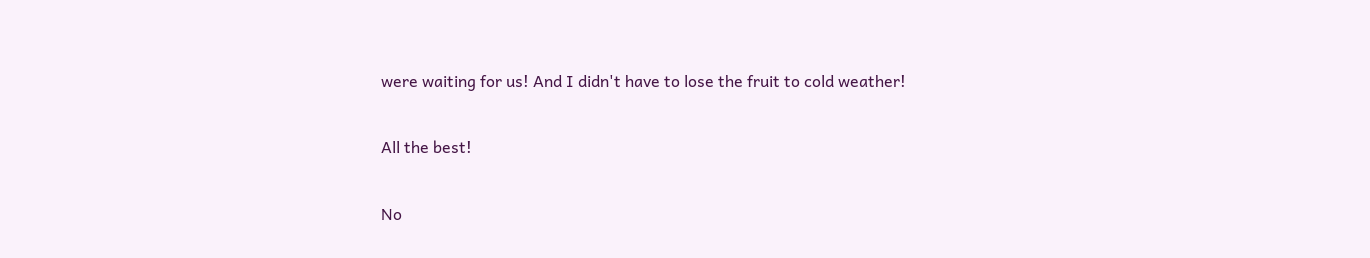were waiting for us! And I didn't have to lose the fruit to cold weather!

All the best!

No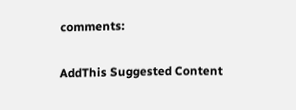comments:

AddThis Suggested Content